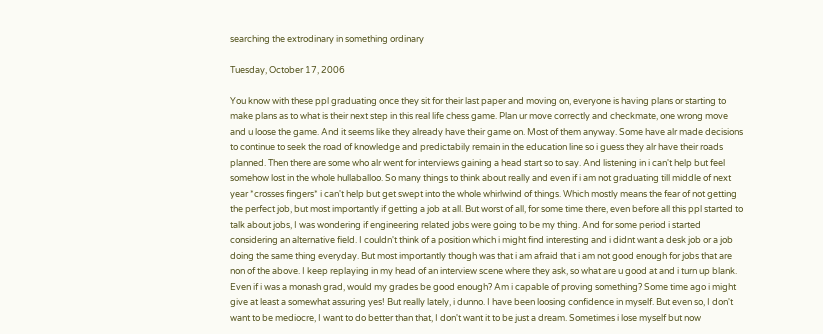searching the extrodinary in something ordinary

Tuesday, October 17, 2006

You know with these ppl graduating once they sit for their last paper and moving on, everyone is having plans or starting to make plans as to what is their next step in this real life chess game. Plan ur move correctly and checkmate, one wrong move and u loose the game. And it seems like they already have their game on. Most of them anyway. Some have alr made decisions to continue to seek the road of knowledge and predictabily remain in the education line so i guess they alr have their roads planned. Then there are some who alr went for interviews gaining a head start so to say. And listening in i can't help but feel somehow lost in the whole hullaballoo. So many things to think about really and even if i am not graduating till middle of next year *crosses fingers* i can't help but get swept into the whole whirlwind of things. Which mostly means the fear of not getting the perfect job, but most importantly if getting a job at all. But worst of all, for some time there, even before all this ppl started to talk about jobs, I was wondering if engineering related jobs were going to be my thing. And for some period i started considering an alternative field. I couldn't think of a position which i might find interesting and i didnt want a desk job or a job doing the same thing everyday. But most importantly though was that i am afraid that i am not good enough for jobs that are non of the above. I keep replaying in my head of an interview scene where they ask, so what are u good at and i turn up blank. Even if i was a monash grad, would my grades be good enough? Am i capable of proving something? Some time ago i might give at least a somewhat assuring yes! But really lately, i dunno. I have been loosing confidence in myself. But even so, I don't want to be mediocre, I want to do better than that, I don't want it to be just a dream. Sometimes i lose myself but now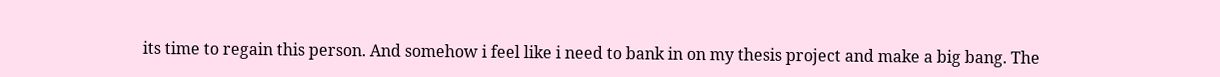its time to regain this person. And somehow i feel like i need to bank in on my thesis project and make a big bang. The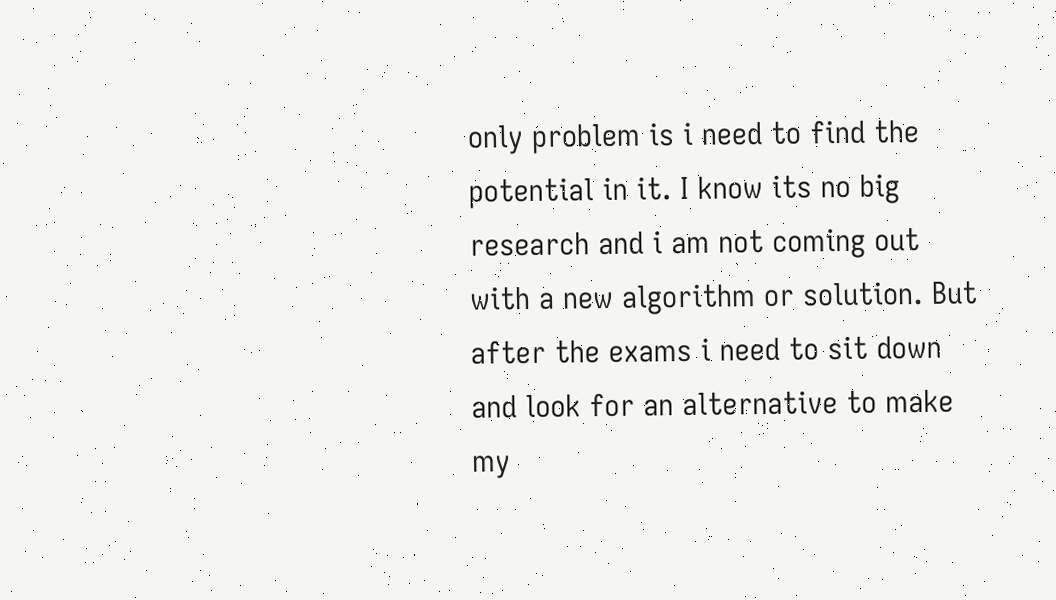only problem is i need to find the potential in it. I know its no big research and i am not coming out with a new algorithm or solution. But after the exams i need to sit down and look for an alternative to make my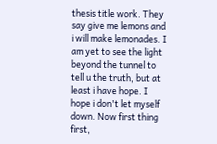thesis title work. They say give me lemons and i will make lemonades. I am yet to see the light beyond the tunnel to tell u the truth, but at least i have hope. I hope i don't let myself down. Now first thing first,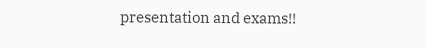presentation and exams!!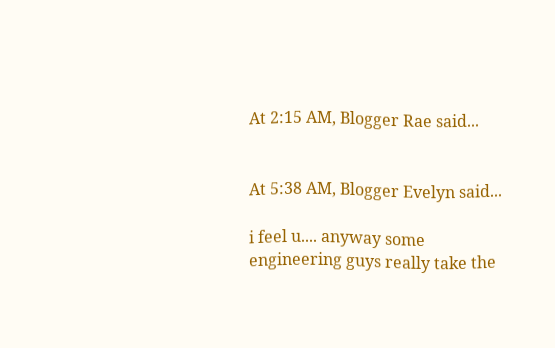At 2:15 AM, Blogger Rae said...


At 5:38 AM, Blogger Evelyn said...

i feel u.... anyway some engineering guys really take the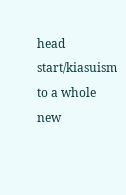head start/kiasuism to a whole new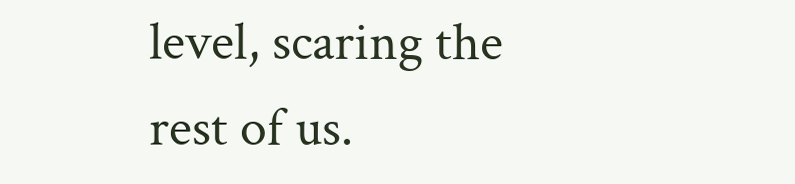level, scaring the rest of us.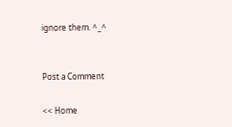ignore them. ^_^


Post a Comment

<< Home